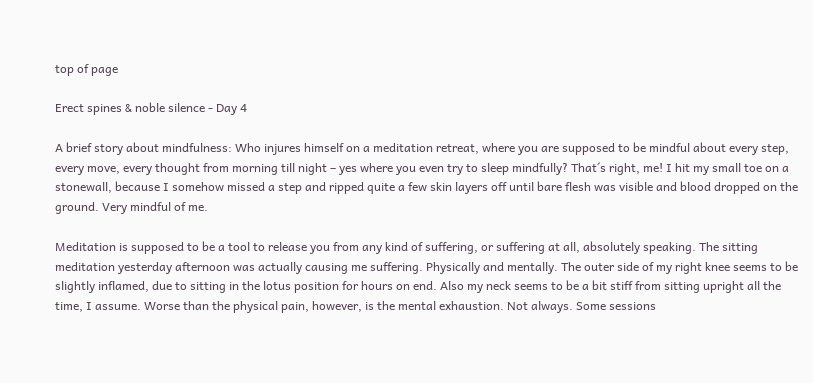top of page

Erect spines & noble silence - Day 4

A brief story about mindfulness: Who injures himself on a meditation retreat, where you are supposed to be mindful about every step, every move, every thought from morning till night – yes where you even try to sleep mindfully? That´s right, me! I hit my small toe on a stonewall, because I somehow missed a step and ripped quite a few skin layers off until bare flesh was visible and blood dropped on the ground. Very mindful of me.

Meditation is supposed to be a tool to release you from any kind of suffering, or suffering at all, absolutely speaking. The sitting meditation yesterday afternoon was actually causing me suffering. Physically and mentally. The outer side of my right knee seems to be slightly inflamed, due to sitting in the lotus position for hours on end. Also my neck seems to be a bit stiff from sitting upright all the time, I assume. Worse than the physical pain, however, is the mental exhaustion. Not always. Some sessions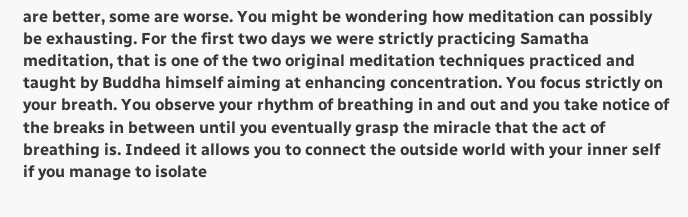are better, some are worse. You might be wondering how meditation can possibly be exhausting. For the first two days we were strictly practicing Samatha meditation, that is one of the two original meditation techniques practiced and taught by Buddha himself aiming at enhancing concentration. You focus strictly on your breath. You observe your rhythm of breathing in and out and you take notice of the breaks in between until you eventually grasp the miracle that the act of breathing is. Indeed it allows you to connect the outside world with your inner self if you manage to isolate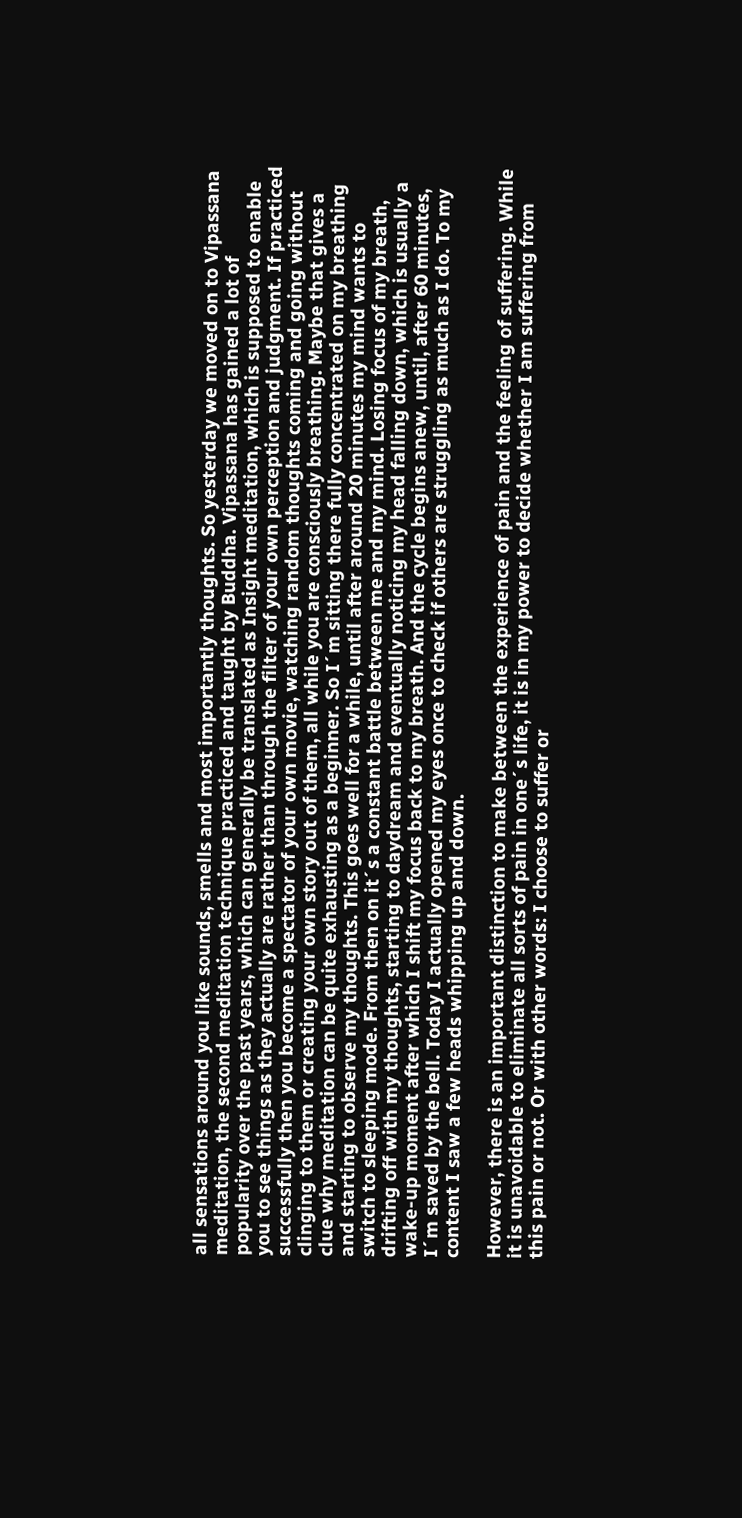all sensations around you like sounds, smells and most importantly thoughts. So yesterday we moved on to Vipassana meditation, the second meditation technique practiced and taught by Buddha. Vipassana has gained a lot of popularity over the past years, which can generally be translated as Insight meditation, which is supposed to enable you to see things as they actually are rather than through the filter of your own perception and judgment. If practiced successfully then you become a spectator of your own movie, watching random thoughts coming and going without clinging to them or creating your own story out of them, all while you are consciously breathing. Maybe that gives a clue why meditation can be quite exhausting as a beginner. So I´m sitting there fully concentrated on my breathing and starting to observe my thoughts. This goes well for a while, until after around 20 minutes my mind wants to switch to sleeping mode. From then on it´s a constant battle between me and my mind. Losing focus of my breath, drifting off with my thoughts, starting to daydream and eventually noticing my head falling down, which is usually a wake-up moment after which I shift my focus back to my breath. And the cycle begins anew, until, after 60 minutes, I´m saved by the bell. Today I actually opened my eyes once to check if others are struggling as much as I do. To my content I saw a few heads whipping up and down.

However, there is an important distinction to make between the experience of pain and the feeling of suffering. While it is unavoidable to eliminate all sorts of pain in one´s life, it is in my power to decide whether I am suffering from this pain or not. Or with other words: I choose to suffer or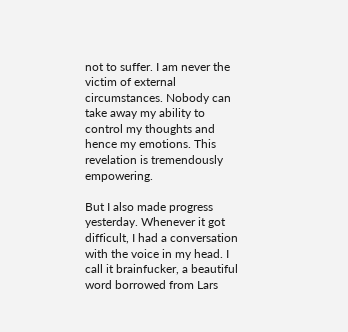not to suffer. I am never the victim of external circumstances. Nobody can take away my ability to control my thoughts and hence my emotions. This revelation is tremendously empowering.

But I also made progress yesterday. Whenever it got difficult, I had a conversation with the voice in my head. I call it brainfucker, a beautiful word borrowed from Lars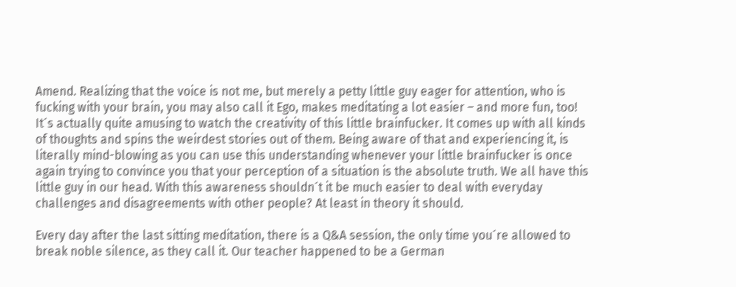Amend. Realizing that the voice is not me, but merely a petty little guy eager for attention, who is fucking with your brain, you may also call it Ego, makes meditating a lot easier – and more fun, too! It´s actually quite amusing to watch the creativity of this little brainfucker. It comes up with all kinds of thoughts and spins the weirdest stories out of them. Being aware of that and experiencing it, is literally mind-blowing as you can use this understanding whenever your little brainfucker is once again trying to convince you that your perception of a situation is the absolute truth. We all have this little guy in our head. With this awareness shouldn´t it be much easier to deal with everyday challenges and disagreements with other people? At least in theory it should.

Every day after the last sitting meditation, there is a Q&A session, the only time you´re allowed to break noble silence, as they call it. Our teacher happened to be a German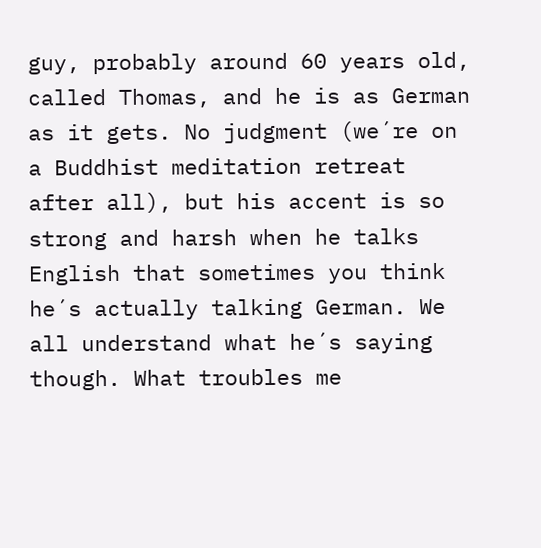guy, probably around 60 years old, called Thomas, and he is as German as it gets. No judgment (we´re on a Buddhist meditation retreat after all), but his accent is so strong and harsh when he talks English that sometimes you think he´s actually talking German. We all understand what he´s saying though. What troubles me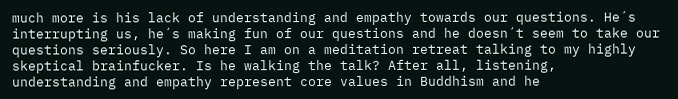much more is his lack of understanding and empathy towards our questions. He´s interrupting us, he´s making fun of our questions and he doesn´t seem to take our questions seriously. So here I am on a meditation retreat talking to my highly skeptical brainfucker. Is he walking the talk? After all, listening, understanding and empathy represent core values in Buddhism and he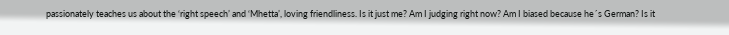passionately teaches us about the ‘right speech’ and ‘Mhetta’, loving friendliness. Is it just me? Am I judging right now? Am I biased because he´s German? Is it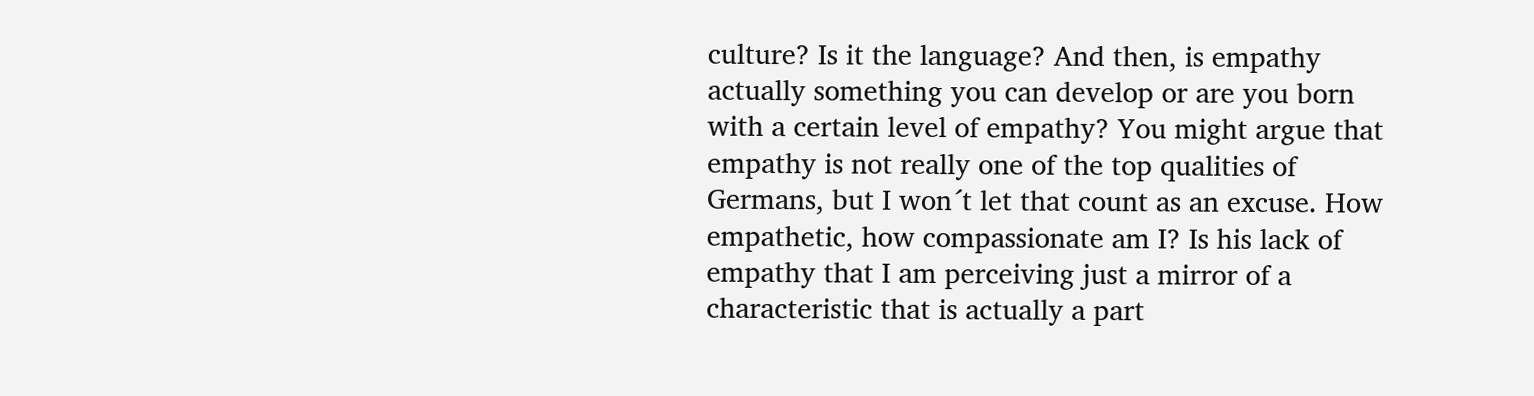culture? Is it the language? And then, is empathy actually something you can develop or are you born with a certain level of empathy? You might argue that empathy is not really one of the top qualities of Germans, but I won´t let that count as an excuse. How empathetic, how compassionate am I? Is his lack of empathy that I am perceiving just a mirror of a characteristic that is actually a part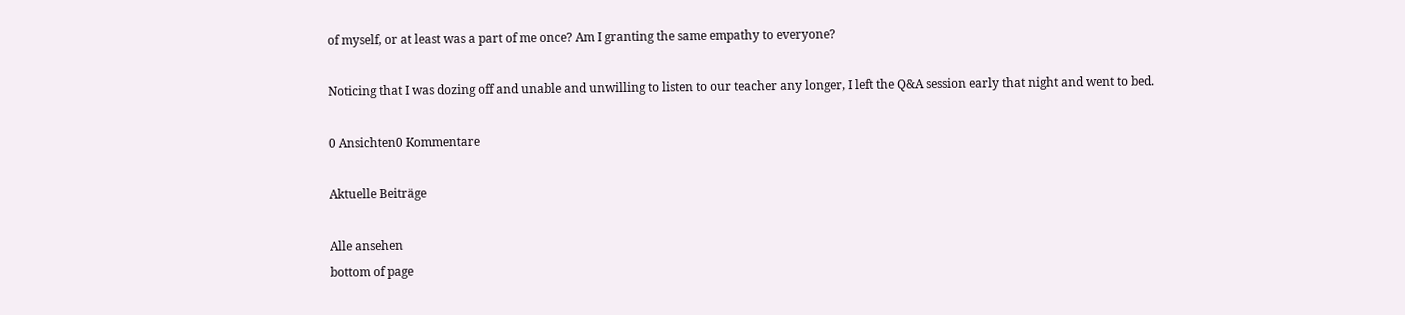of myself, or at least was a part of me once? Am I granting the same empathy to everyone?

Noticing that I was dozing off and unable and unwilling to listen to our teacher any longer, I left the Q&A session early that night and went to bed.

0 Ansichten0 Kommentare

Aktuelle Beiträge

Alle ansehen
bottom of page